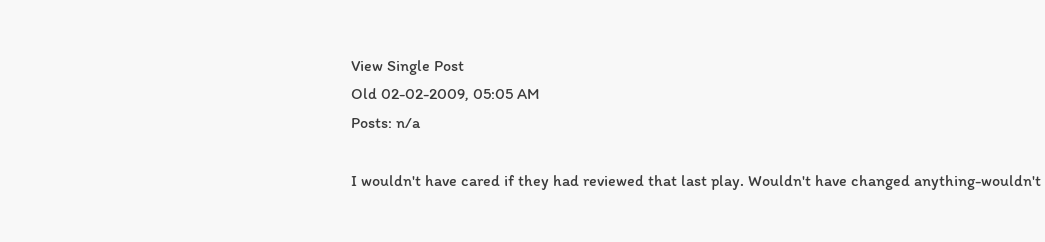View Single Post
Old 02-02-2009, 05:05 AM
Posts: n/a

I wouldn't have cared if they had reviewed that last play. Wouldn't have changed anything-wouldn't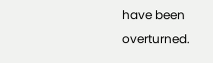have been overturned.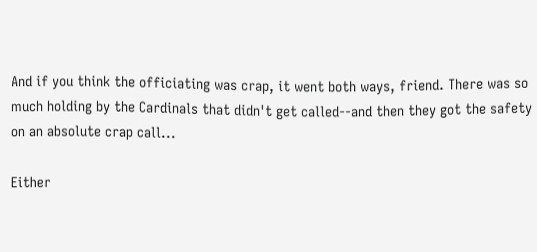And if you think the officiating was crap, it went both ways, friend. There was so much holding by the Cardinals that didn't get called--and then they got the safety on an absolute crap call...

Either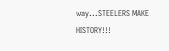way...STEELERS MAKE HISTORY!!!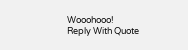Wooohooo!
Reply With Quote